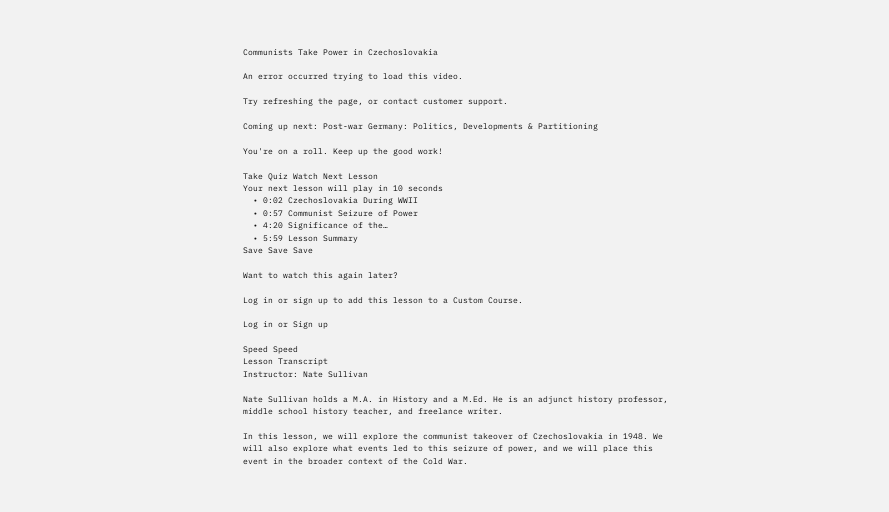Communists Take Power in Czechoslovakia

An error occurred trying to load this video.

Try refreshing the page, or contact customer support.

Coming up next: Post-war Germany: Politics, Developments & Partitioning

You're on a roll. Keep up the good work!

Take Quiz Watch Next Lesson
Your next lesson will play in 10 seconds
  • 0:02 Czechoslovakia During WWII
  • 0:57 Communist Seizure of Power
  • 4:20 Significance of the…
  • 5:59 Lesson Summary
Save Save Save

Want to watch this again later?

Log in or sign up to add this lesson to a Custom Course.

Log in or Sign up

Speed Speed
Lesson Transcript
Instructor: Nate Sullivan

Nate Sullivan holds a M.A. in History and a M.Ed. He is an adjunct history professor, middle school history teacher, and freelance writer.

In this lesson, we will explore the communist takeover of Czechoslovakia in 1948. We will also explore what events led to this seizure of power, and we will place this event in the broader context of the Cold War.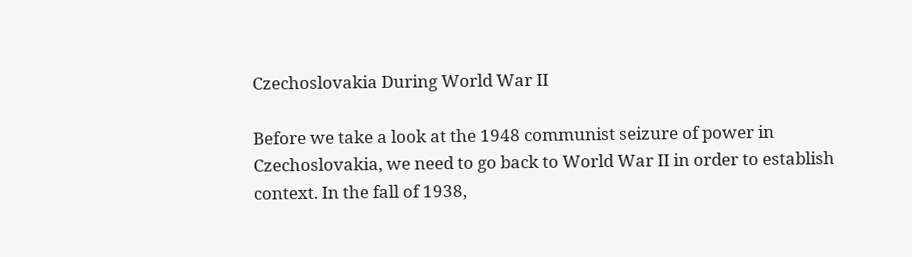Czechoslovakia During World War II

Before we take a look at the 1948 communist seizure of power in Czechoslovakia, we need to go back to World War II in order to establish context. In the fall of 1938,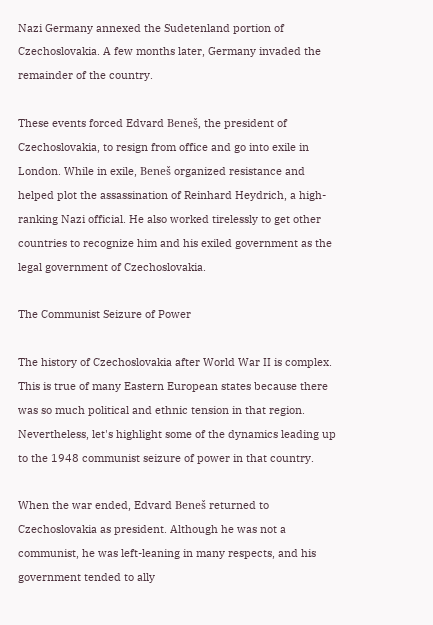Nazi Germany annexed the Sudetenland portion of Czechoslovakia. A few months later, Germany invaded the remainder of the country.

These events forced Edvard Beneš, the president of Czechoslovakia, to resign from office and go into exile in London. While in exile, Beneš organized resistance and helped plot the assassination of Reinhard Heydrich, a high-ranking Nazi official. He also worked tirelessly to get other countries to recognize him and his exiled government as the legal government of Czechoslovakia.

The Communist Seizure of Power

The history of Czechoslovakia after World War II is complex. This is true of many Eastern European states because there was so much political and ethnic tension in that region. Nevertheless, let's highlight some of the dynamics leading up to the 1948 communist seizure of power in that country.

When the war ended, Edvard Beneš returned to Czechoslovakia as president. Although he was not a communist, he was left-leaning in many respects, and his government tended to ally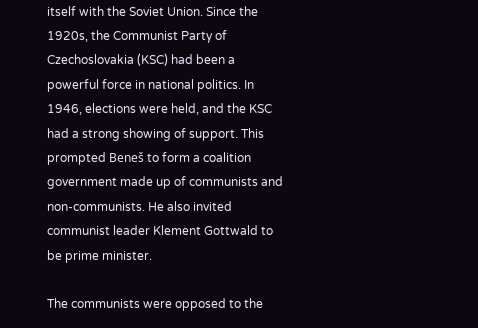itself with the Soviet Union. Since the 1920s, the Communist Party of Czechoslovakia (KSC) had been a powerful force in national politics. In 1946, elections were held, and the KSC had a strong showing of support. This prompted Beneš to form a coalition government made up of communists and non-communists. He also invited communist leader Klement Gottwald to be prime minister.

The communists were opposed to the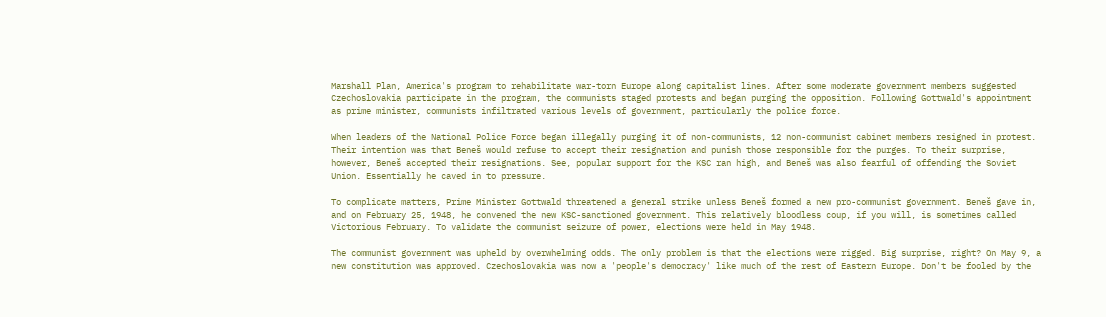Marshall Plan, America's program to rehabilitate war-torn Europe along capitalist lines. After some moderate government members suggested Czechoslovakia participate in the program, the communists staged protests and began purging the opposition. Following Gottwald's appointment as prime minister, communists infiltrated various levels of government, particularly the police force.

When leaders of the National Police Force began illegally purging it of non-communists, 12 non-communist cabinet members resigned in protest. Their intention was that Beneš would refuse to accept their resignation and punish those responsible for the purges. To their surprise, however, Beneš accepted their resignations. See, popular support for the KSC ran high, and Beneš was also fearful of offending the Soviet Union. Essentially he caved in to pressure.

To complicate matters, Prime Minister Gottwald threatened a general strike unless Beneš formed a new pro-communist government. Beneš gave in, and on February 25, 1948, he convened the new KSC-sanctioned government. This relatively bloodless coup, if you will, is sometimes called Victorious February. To validate the communist seizure of power, elections were held in May 1948.

The communist government was upheld by overwhelming odds. The only problem is that the elections were rigged. Big surprise, right? On May 9, a new constitution was approved. Czechoslovakia was now a 'people's democracy' like much of the rest of Eastern Europe. Don't be fooled by the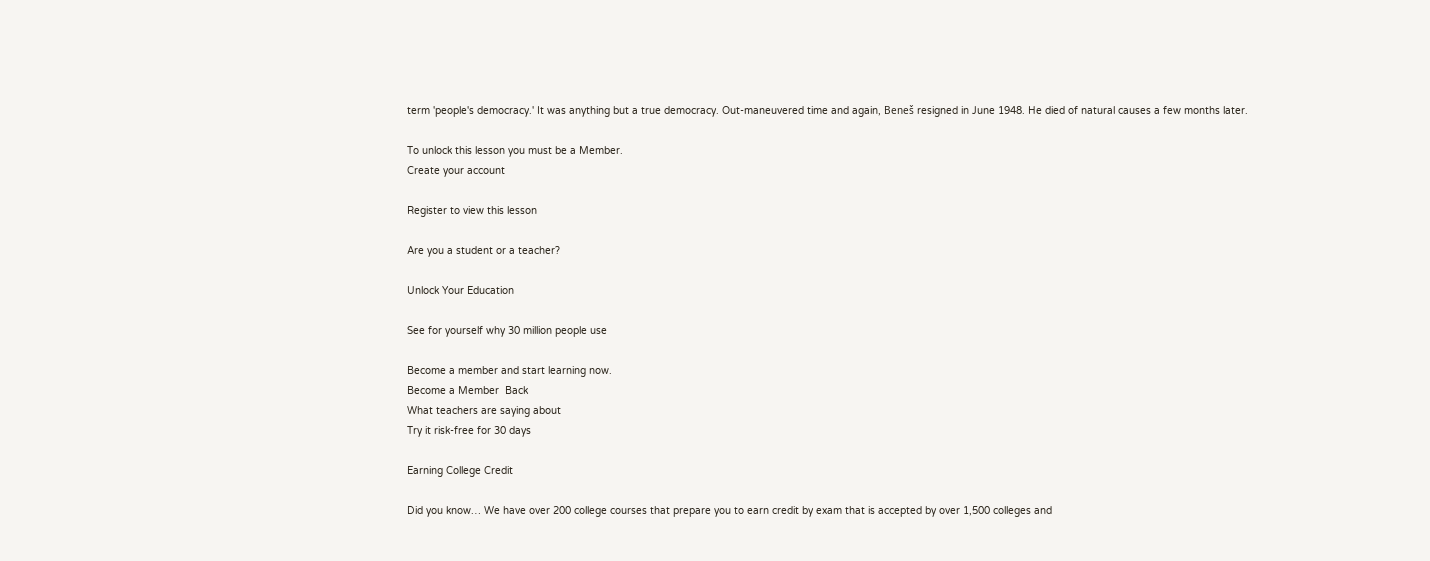term 'people's democracy.' It was anything but a true democracy. Out-maneuvered time and again, Beneš resigned in June 1948. He died of natural causes a few months later.

To unlock this lesson you must be a Member.
Create your account

Register to view this lesson

Are you a student or a teacher?

Unlock Your Education

See for yourself why 30 million people use

Become a member and start learning now.
Become a Member  Back
What teachers are saying about
Try it risk-free for 30 days

Earning College Credit

Did you know… We have over 200 college courses that prepare you to earn credit by exam that is accepted by over 1,500 colleges and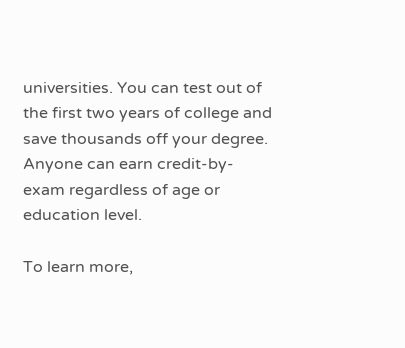universities. You can test out of the first two years of college and save thousands off your degree. Anyone can earn credit-by-exam regardless of age or education level.

To learn more,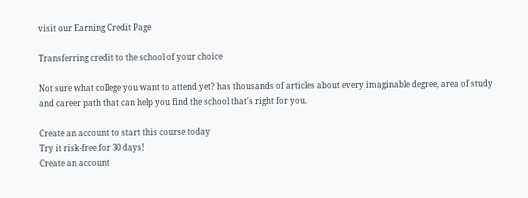visit our Earning Credit Page

Transferring credit to the school of your choice

Not sure what college you want to attend yet? has thousands of articles about every imaginable degree, area of study and career path that can help you find the school that's right for you.

Create an account to start this course today
Try it risk-free for 30 days!
Create an account